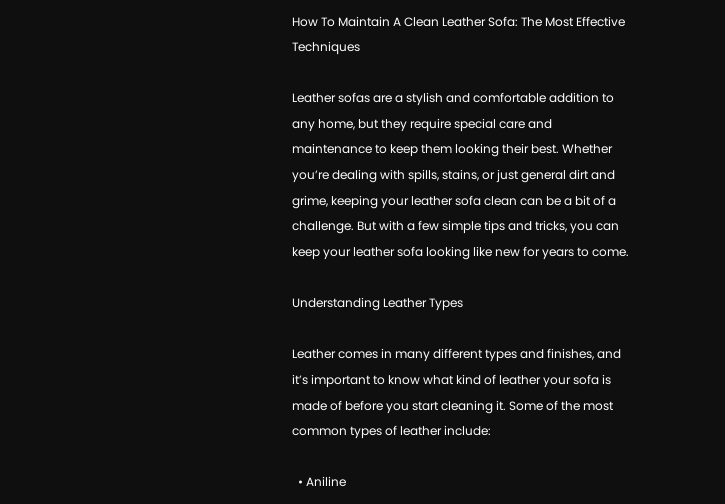How To Maintain A Clean Leather Sofa: The Most Effective Techniques

Leather sofas are a stylish and comfortable addition to any home, but they require special care and maintenance to keep them looking their best. Whether you’re dealing with spills, stains, or just general dirt and grime, keeping your leather sofa clean can be a bit of a challenge. But with a few simple tips and tricks, you can keep your leather sofa looking like new for years to come.

Understanding Leather Types

Leather comes in many different types and finishes, and it’s important to know what kind of leather your sofa is made of before you start cleaning it. Some of the most common types of leather include:

  • Aniline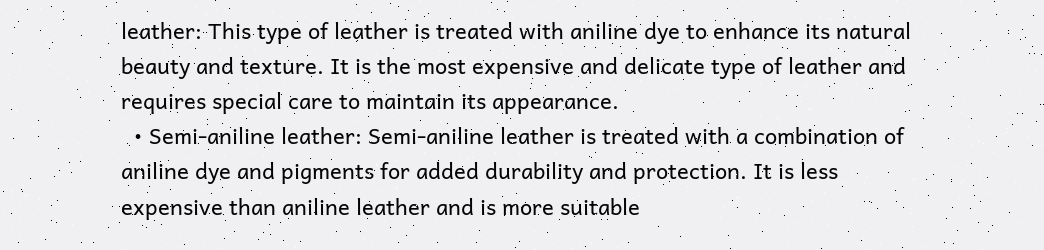leather: This type of leather is treated with aniline dye to enhance its natural beauty and texture. It is the most expensive and delicate type of leather and requires special care to maintain its appearance.
  • Semi-aniline leather: Semi-aniline leather is treated with a combination of aniline dye and pigments for added durability and protection. It is less expensive than aniline leather and is more suitable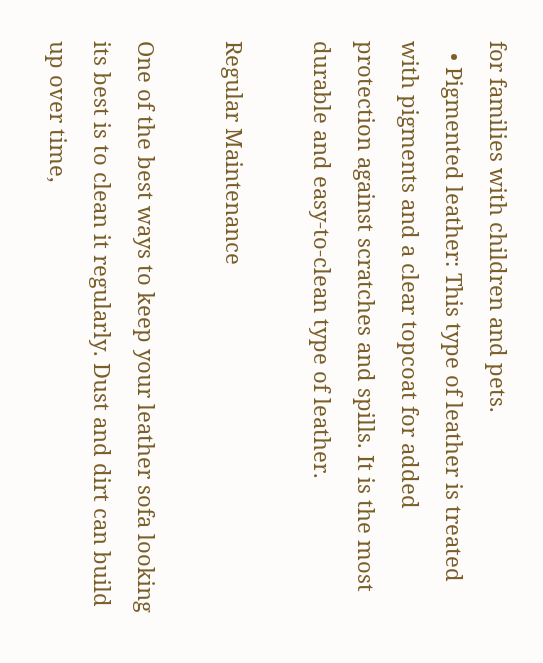for families with children and pets.
  • Pigmented leather: This type of leather is treated with pigments and a clear topcoat for added protection against scratches and spills. It is the most durable and easy-to-clean type of leather.

Regular Maintenance

One of the best ways to keep your leather sofa looking its best is to clean it regularly. Dust and dirt can build up over time,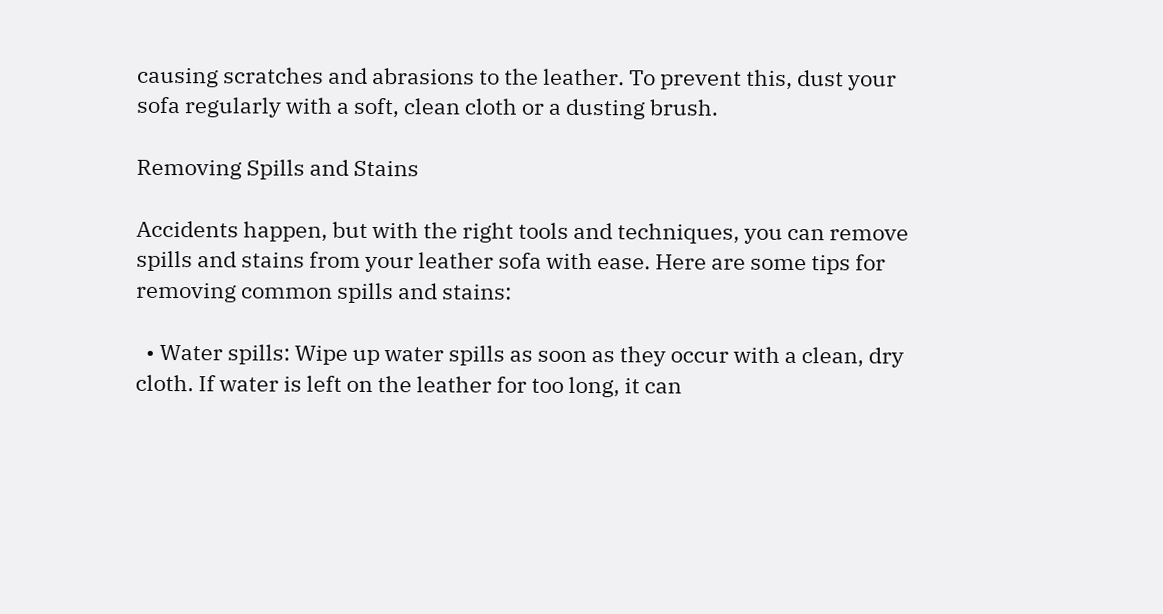causing scratches and abrasions to the leather. To prevent this, dust your sofa regularly with a soft, clean cloth or a dusting brush.

Removing Spills and Stains

Accidents happen, but with the right tools and techniques, you can remove spills and stains from your leather sofa with ease. Here are some tips for removing common spills and stains:

  • Water spills: Wipe up water spills as soon as they occur with a clean, dry cloth. If water is left on the leather for too long, it can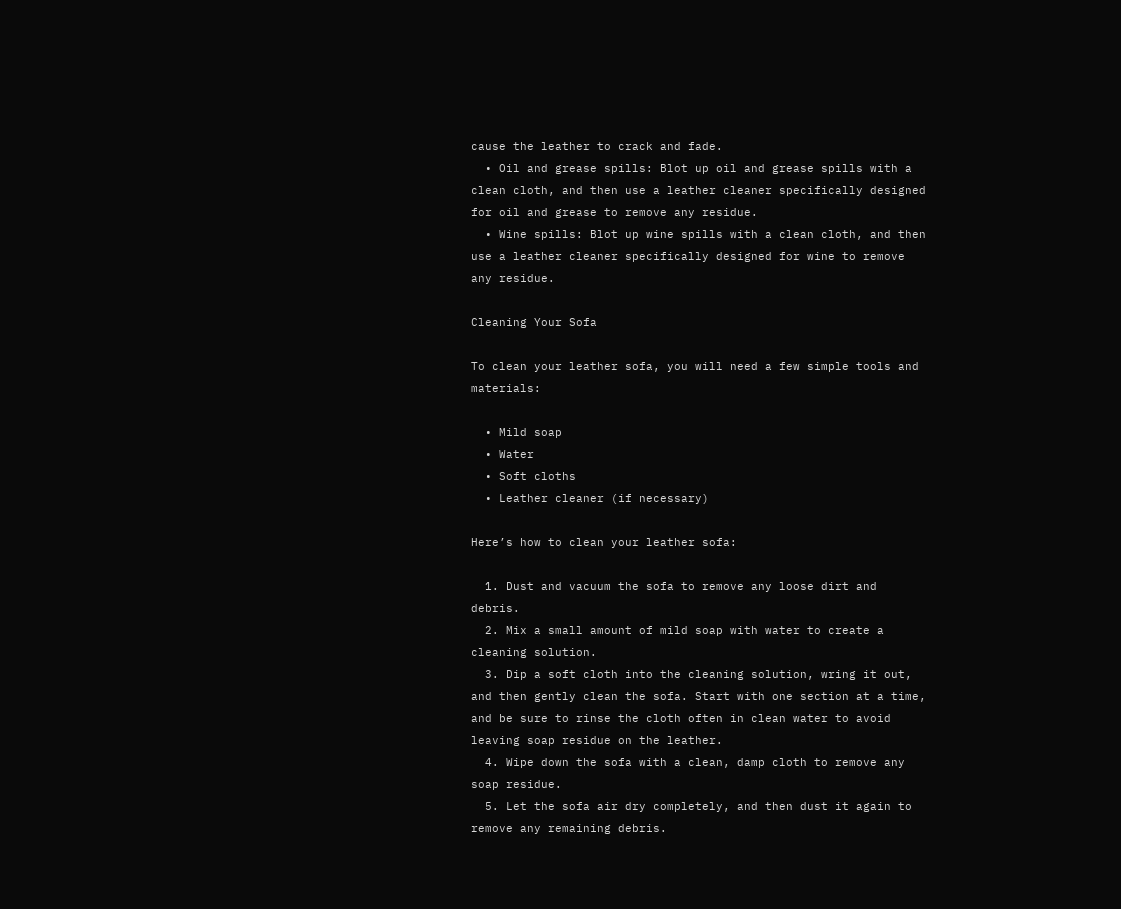cause the leather to crack and fade.
  • Oil and grease spills: Blot up oil and grease spills with a clean cloth, and then use a leather cleaner specifically designed for oil and grease to remove any residue.
  • Wine spills: Blot up wine spills with a clean cloth, and then use a leather cleaner specifically designed for wine to remove any residue.

Cleaning Your Sofa

To clean your leather sofa, you will need a few simple tools and materials:

  • Mild soap
  • Water
  • Soft cloths
  • Leather cleaner (if necessary)

Here’s how to clean your leather sofa:

  1. Dust and vacuum the sofa to remove any loose dirt and debris.
  2. Mix a small amount of mild soap with water to create a cleaning solution.
  3. Dip a soft cloth into the cleaning solution, wring it out, and then gently clean the sofa. Start with one section at a time, and be sure to rinse the cloth often in clean water to avoid leaving soap residue on the leather.
  4. Wipe down the sofa with a clean, damp cloth to remove any soap residue.
  5. Let the sofa air dry completely, and then dust it again to remove any remaining debris.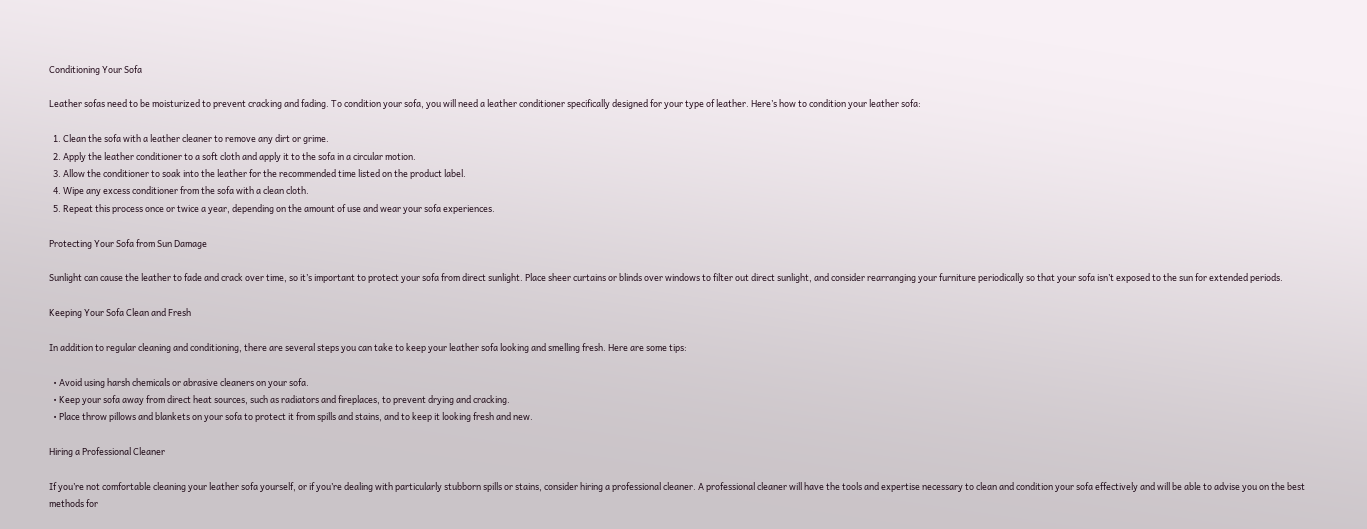Conditioning Your Sofa

Leather sofas need to be moisturized to prevent cracking and fading. To condition your sofa, you will need a leather conditioner specifically designed for your type of leather. Here’s how to condition your leather sofa:

  1. Clean the sofa with a leather cleaner to remove any dirt or grime.
  2. Apply the leather conditioner to a soft cloth and apply it to the sofa in a circular motion.
  3. Allow the conditioner to soak into the leather for the recommended time listed on the product label.
  4. Wipe any excess conditioner from the sofa with a clean cloth.
  5. Repeat this process once or twice a year, depending on the amount of use and wear your sofa experiences.

Protecting Your Sofa from Sun Damage

Sunlight can cause the leather to fade and crack over time, so it’s important to protect your sofa from direct sunlight. Place sheer curtains or blinds over windows to filter out direct sunlight, and consider rearranging your furniture periodically so that your sofa isn’t exposed to the sun for extended periods.

Keeping Your Sofa Clean and Fresh

In addition to regular cleaning and conditioning, there are several steps you can take to keep your leather sofa looking and smelling fresh. Here are some tips:

  • Avoid using harsh chemicals or abrasive cleaners on your sofa.
  • Keep your sofa away from direct heat sources, such as radiators and fireplaces, to prevent drying and cracking.
  • Place throw pillows and blankets on your sofa to protect it from spills and stains, and to keep it looking fresh and new.

Hiring a Professional Cleaner

If you’re not comfortable cleaning your leather sofa yourself, or if you’re dealing with particularly stubborn spills or stains, consider hiring a professional cleaner. A professional cleaner will have the tools and expertise necessary to clean and condition your sofa effectively and will be able to advise you on the best methods for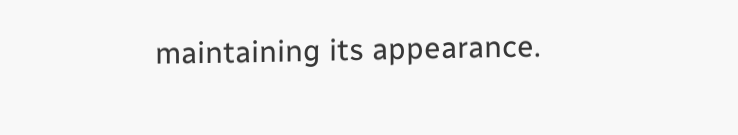maintaining its appearance.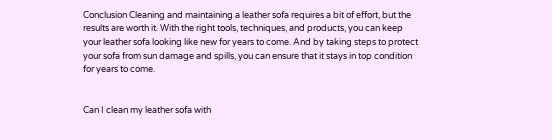Conclusion Cleaning and maintaining a leather sofa requires a bit of effort, but the results are worth it. With the right tools, techniques, and products, you can keep your leather sofa looking like new for years to come. And by taking steps to protect your sofa from sun damage and spills, you can ensure that it stays in top condition for years to come.


Can I clean my leather sofa with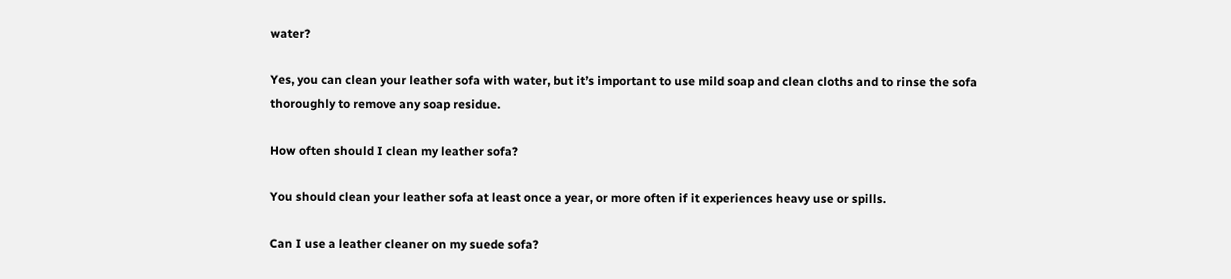water?

Yes, you can clean your leather sofa with water, but it’s important to use mild soap and clean cloths and to rinse the sofa thoroughly to remove any soap residue.

How often should I clean my leather sofa?

You should clean your leather sofa at least once a year, or more often if it experiences heavy use or spills.

Can I use a leather cleaner on my suede sofa?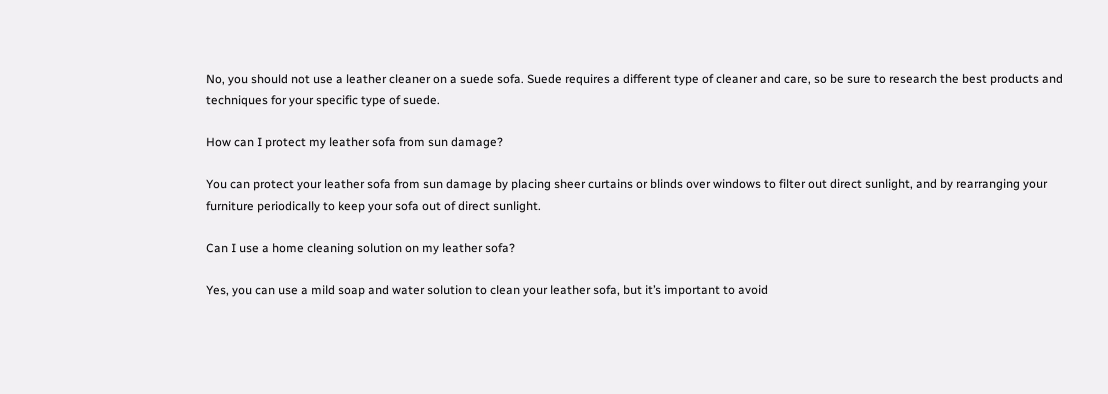No, you should not use a leather cleaner on a suede sofa. Suede requires a different type of cleaner and care, so be sure to research the best products and techniques for your specific type of suede.

How can I protect my leather sofa from sun damage?

You can protect your leather sofa from sun damage by placing sheer curtains or blinds over windows to filter out direct sunlight, and by rearranging your furniture periodically to keep your sofa out of direct sunlight.

Can I use a home cleaning solution on my leather sofa?

Yes, you can use a mild soap and water solution to clean your leather sofa, but it’s important to avoid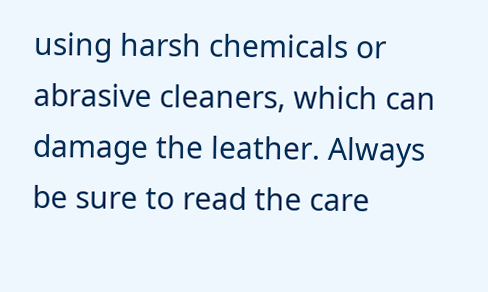using harsh chemicals or abrasive cleaners, which can damage the leather. Always be sure to read the care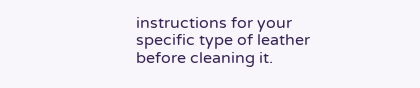instructions for your specific type of leather before cleaning it.